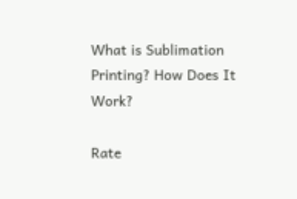What is Sublimation Printing? How Does It Work?

Rate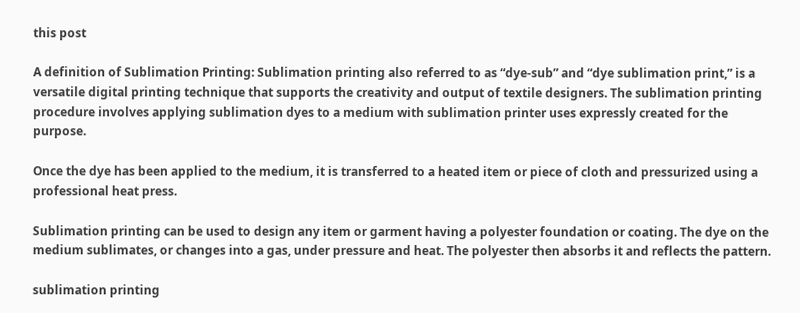this post

A definition of Sublimation Printing: Sublimation printing also referred to as “dye-sub” and “dye sublimation print,” is a versatile digital printing technique that supports the creativity and output of textile designers. The sublimation printing procedure involves applying sublimation dyes to a medium with sublimation printer uses expressly created for the purpose.

Once the dye has been applied to the medium, it is transferred to a heated item or piece of cloth and pressurized using a professional heat press.

Sublimation printing can be used to design any item or garment having a polyester foundation or coating. The dye on the medium sublimates, or changes into a gas, under pressure and heat. The polyester then absorbs it and reflects the pattern.

sublimation printing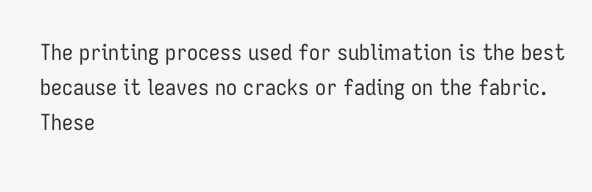The printing process used for sublimation is the best because it leaves no cracks or fading on the fabric. These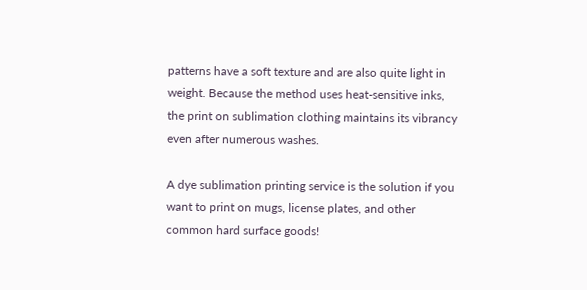patterns have a soft texture and are also quite light in weight. Because the method uses heat-sensitive inks, the print on sublimation clothing maintains its vibrancy even after numerous washes.

A dye sublimation printing service is the solution if you want to print on mugs, license plates, and other common hard surface goods!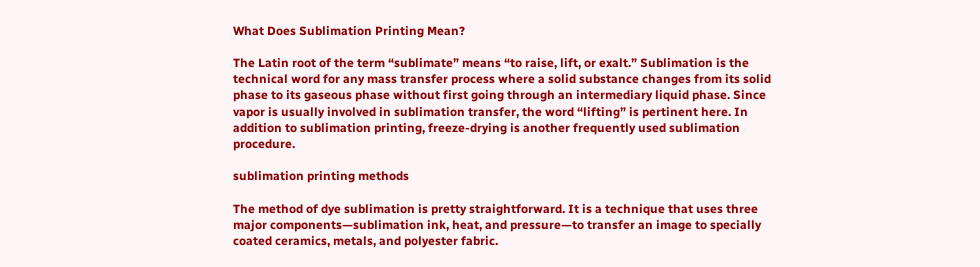What Does Sublimation Printing Mean?

The Latin root of the term “sublimate” means “to raise, lift, or exalt.” Sublimation is the technical word for any mass transfer process where a solid substance changes from its solid phase to its gaseous phase without first going through an intermediary liquid phase. Since vapor is usually involved in sublimation transfer, the word “lifting” is pertinent here. In addition to sublimation printing, freeze-drying is another frequently used sublimation procedure.

sublimation printing methods

The method of dye sublimation is pretty straightforward. It is a technique that uses three major components—sublimation ink, heat, and pressure—to transfer an image to specially coated ceramics, metals, and polyester fabric.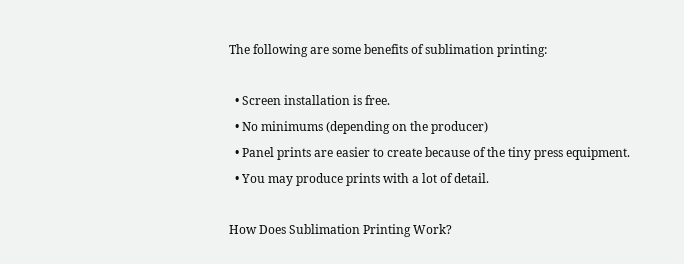The following are some benefits of sublimation printing:

  • Screen installation is free.
  • No minimums (depending on the producer)
  • Panel prints are easier to create because of the tiny press equipment.
  • You may produce prints with a lot of detail.

How Does Sublimation Printing Work?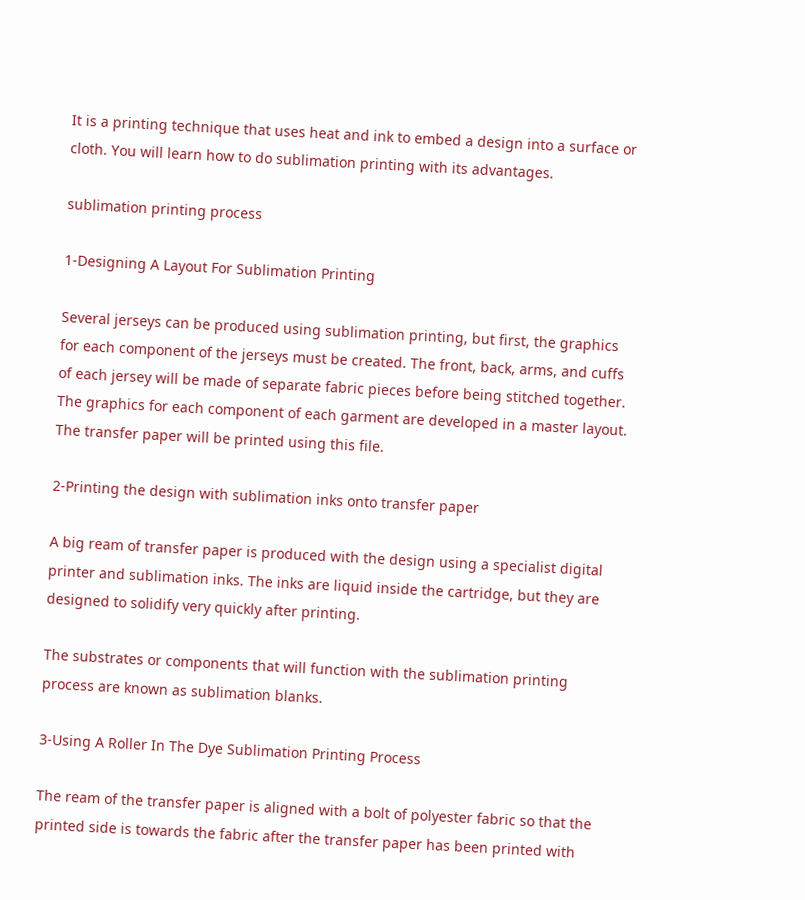It is a printing technique that uses heat and ink to embed a design into a surface or cloth. You will learn how to do sublimation printing with its advantages.

sublimation printing process

1-Designing A Layout For Sublimation Printing

Several jerseys can be produced using sublimation printing, but first, the graphics for each component of the jerseys must be created. The front, back, arms, and cuffs of each jersey will be made of separate fabric pieces before being stitched together. The graphics for each component of each garment are developed in a master layout. The transfer paper will be printed using this file.

2-Printing the design with sublimation inks onto transfer paper

A big ream of transfer paper is produced with the design using a specialist digital printer and sublimation inks. The inks are liquid inside the cartridge, but they are designed to solidify very quickly after printing.

The substrates or components that will function with the sublimation printing process are known as sublimation blanks.

3-Using A Roller In The Dye Sublimation Printing Process

The ream of the transfer paper is aligned with a bolt of polyester fabric so that the printed side is towards the fabric after the transfer paper has been printed with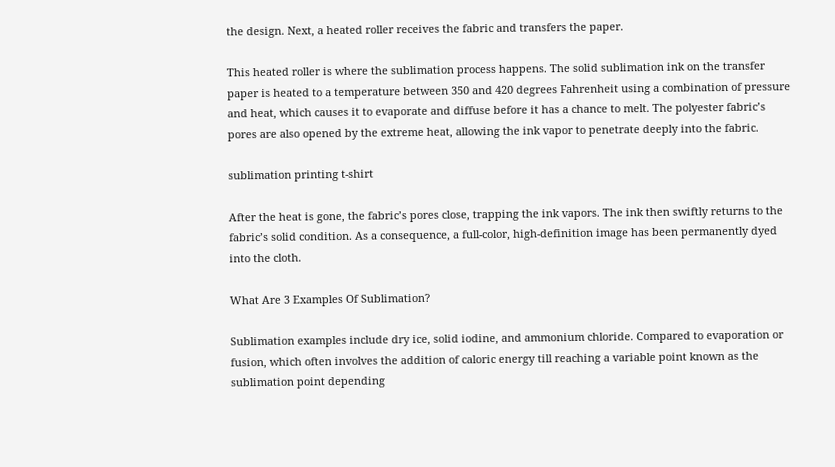the design. Next, a heated roller receives the fabric and transfers the paper.

This heated roller is where the sublimation process happens. The solid sublimation ink on the transfer paper is heated to a temperature between 350 and 420 degrees Fahrenheit using a combination of pressure and heat, which causes it to evaporate and diffuse before it has a chance to melt. The polyester fabric’s pores are also opened by the extreme heat, allowing the ink vapor to penetrate deeply into the fabric.

sublimation printing t-shirt

After the heat is gone, the fabric’s pores close, trapping the ink vapors. The ink then swiftly returns to the fabric’s solid condition. As a consequence, a full-color, high-definition image has been permanently dyed into the cloth.

What Are 3 Examples Of Sublimation?

Sublimation examples include dry ice, solid iodine, and ammonium chloride. Compared to evaporation or fusion, which often involves the addition of caloric energy till reaching a variable point known as the sublimation point depending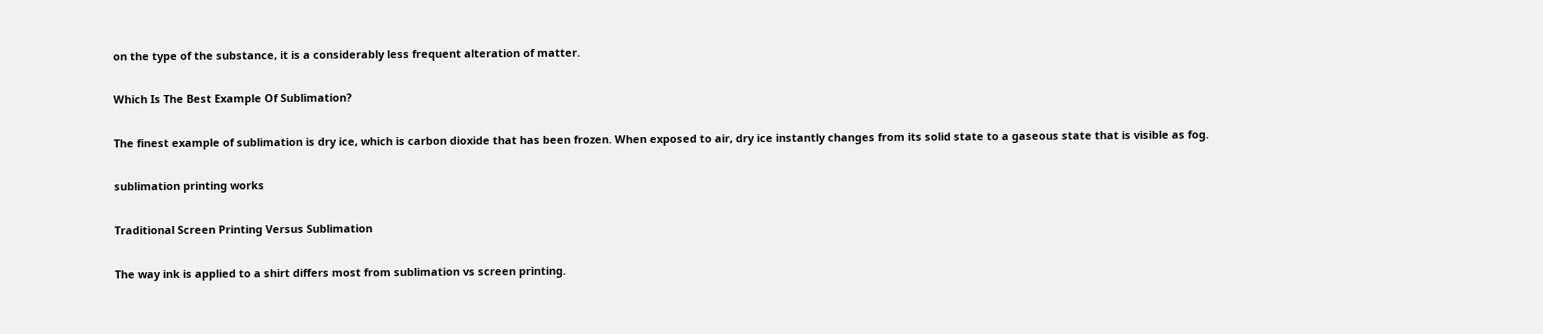on the type of the substance, it is a considerably less frequent alteration of matter.

Which Is The Best Example Of Sublimation?

The finest example of sublimation is dry ice, which is carbon dioxide that has been frozen. When exposed to air, dry ice instantly changes from its solid state to a gaseous state that is visible as fog.

sublimation printing works

Traditional Screen Printing Versus Sublimation

The way ink is applied to a shirt differs most from sublimation vs screen printing.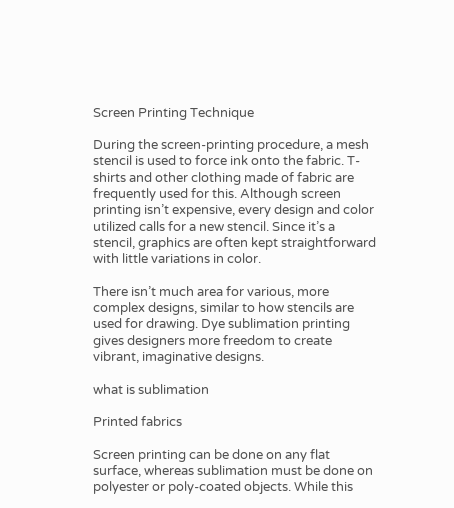Screen Printing Technique

During the screen-printing procedure, a mesh stencil is used to force ink onto the fabric. T-shirts and other clothing made of fabric are frequently used for this. Although screen printing isn’t expensive, every design and color utilized calls for a new stencil. Since it’s a stencil, graphics are often kept straightforward with little variations in color.

There isn’t much area for various, more complex designs, similar to how stencils are used for drawing. Dye sublimation printing gives designers more freedom to create vibrant, imaginative designs.

what is sublimation

Printed fabrics

Screen printing can be done on any flat surface, whereas sublimation must be done on polyester or poly-coated objects. While this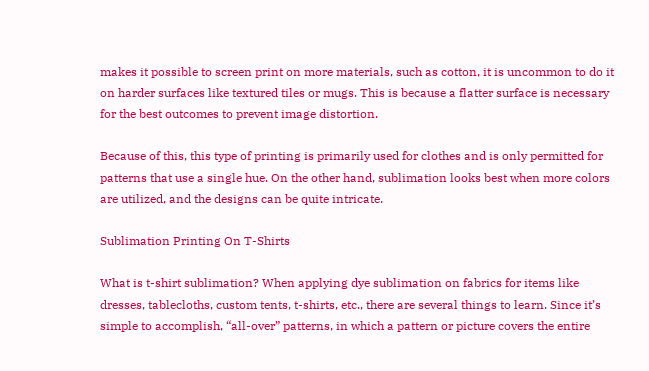makes it possible to screen print on more materials, such as cotton, it is uncommon to do it on harder surfaces like textured tiles or mugs. This is because a flatter surface is necessary for the best outcomes to prevent image distortion.

Because of this, this type of printing is primarily used for clothes and is only permitted for patterns that use a single hue. On the other hand, sublimation looks best when more colors are utilized, and the designs can be quite intricate.

Sublimation Printing On T-Shirts

What is t-shirt sublimation? When applying dye sublimation on fabrics for items like dresses, tablecloths, custom tents, t-shirts, etc., there are several things to learn. Since it’s simple to accomplish, “all-over” patterns, in which a pattern or picture covers the entire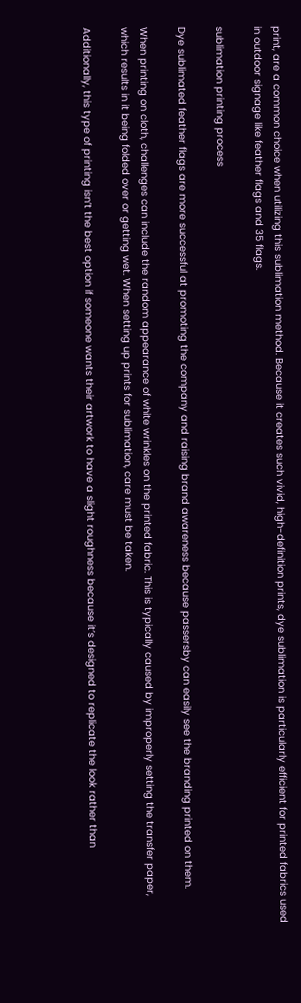print, are a common choice when utilizing this sublimation method. Because it creates such vivid, high-definition prints, dye sublimation is particularly efficient for printed fabrics used in outdoor signage like feather flags and 35 flags.

sublimation printing process

Dye sublimated feather flags are more successful at promoting the company and raising brand awareness because passersby can easily see the branding printed on them.

When printing on cloth, challenges can include the random appearance of white wrinkles on the printed fabric. This is typically caused by improperly setting the transfer paper, which results in it being folded over or getting wet. When setting up prints for sublimation, care must be taken.

Additionally, this type of printing isn’t the best option if someone wants their artwork to have a slight roughness because it’s designed to replicate the look rather than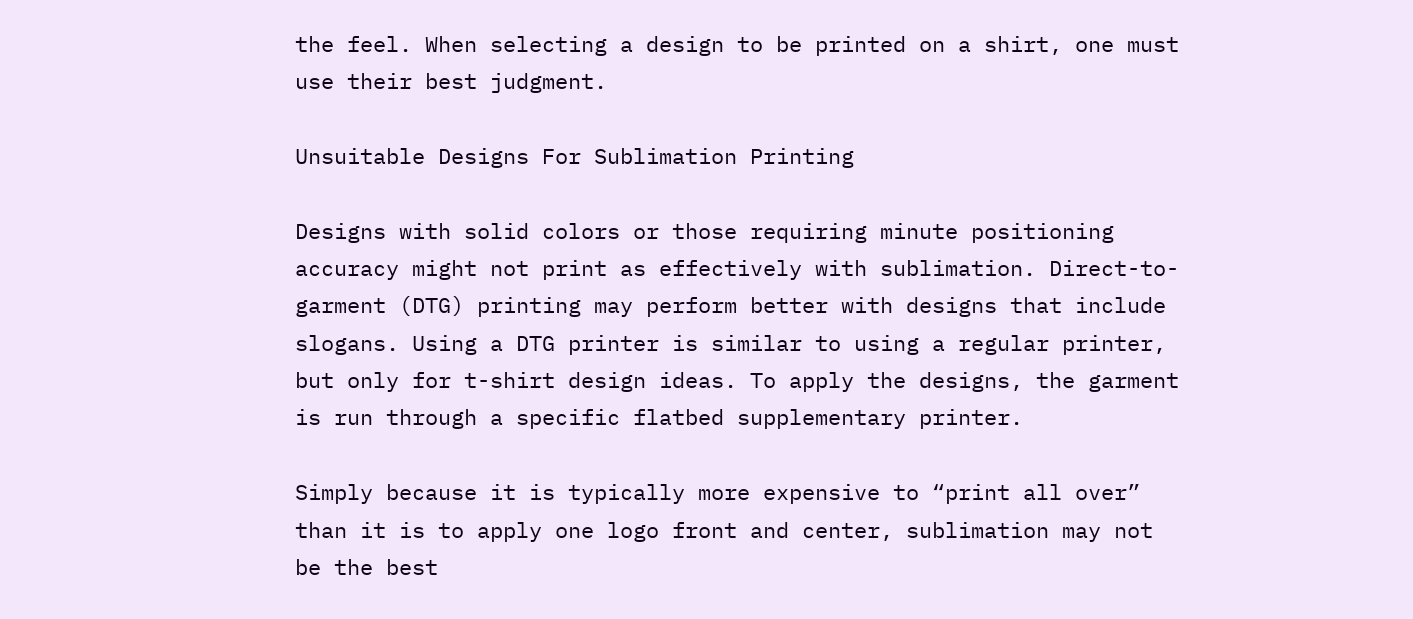the feel. When selecting a design to be printed on a shirt, one must use their best judgment.

Unsuitable Designs For Sublimation Printing

Designs with solid colors or those requiring minute positioning accuracy might not print as effectively with sublimation. Direct-to-garment (DTG) printing may perform better with designs that include slogans. Using a DTG printer is similar to using a regular printer, but only for t-shirt design ideas. To apply the designs, the garment is run through a specific flatbed supplementary printer.

Simply because it is typically more expensive to “print all over” than it is to apply one logo front and center, sublimation may not be the best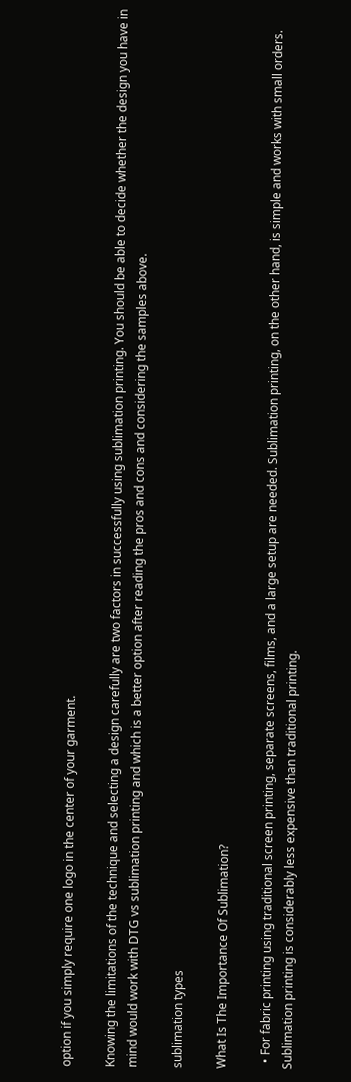option if you simply require one logo in the center of your garment.

Knowing the limitations of the technique and selecting a design carefully are two factors in successfully using sublimation printing. You should be able to decide whether the design you have in mind would work with DTG vs sublimation printing and which is a better option after reading the pros and cons and considering the samples above.

sublimation types

What Is The Importance Of Sublimation?

  • For fabric printing using traditional screen printing, separate screens, films, and a large setup are needed. Sublimation printing, on the other hand, is simple and works with small orders. Sublimation printing is considerably less expensive than traditional printing.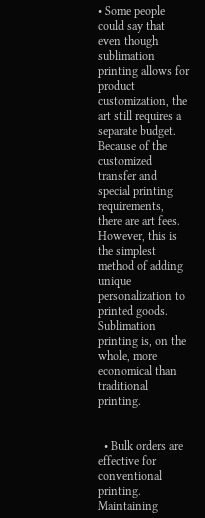• Some people could say that even though sublimation printing allows for product customization, the art still requires a separate budget. Because of the customized transfer and special printing requirements, there are art fees. However, this is the simplest method of adding unique personalization to printed goods. Sublimation printing is, on the whole, more economical than traditional printing.


  • Bulk orders are effective for conventional printing. Maintaining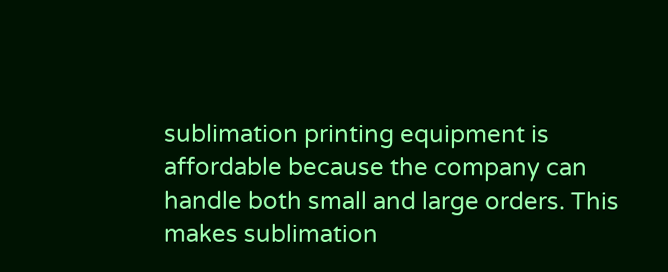sublimation printing equipment is affordable because the company can handle both small and large orders. This makes sublimation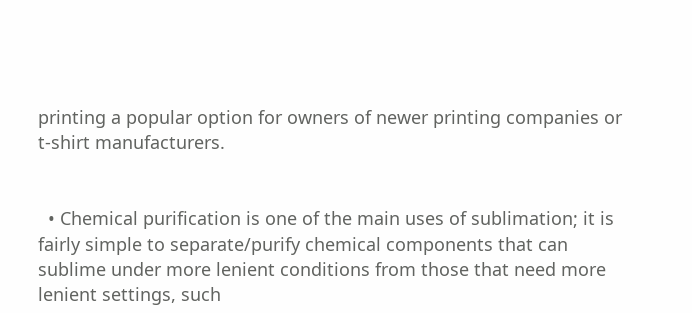printing a popular option for owners of newer printing companies or t-shirt manufacturers.


  • Chemical purification is one of the main uses of sublimation; it is fairly simple to separate/purify chemical components that can sublime under more lenient conditions from those that need more lenient settings, such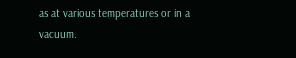as at various temperatures or in a vacuum.